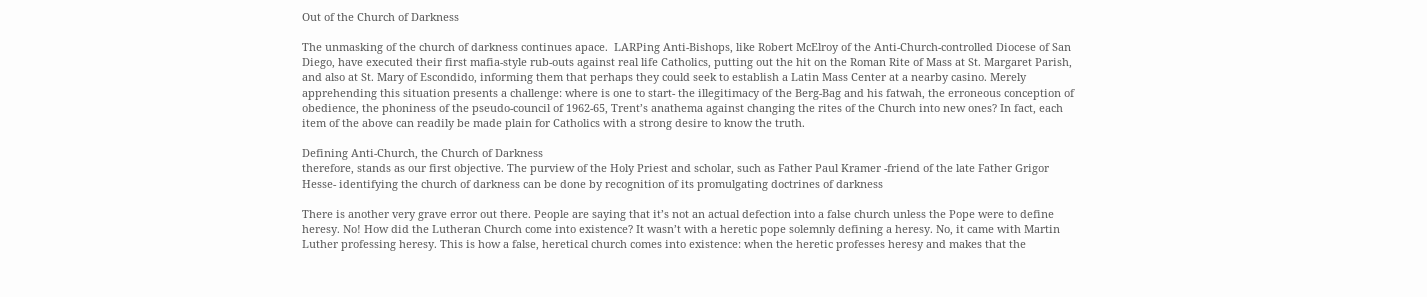Out of the Church of Darkness

The unmasking of the church of darkness continues apace.  LARPing Anti-Bishops, like Robert McElroy of the Anti-Church-controlled Diocese of San Diego, have executed their first mafia-style rub-outs against real life Catholics, putting out the hit on the Roman Rite of Mass at St. Margaret Parish, and also at St. Mary of Escondido, informing them that perhaps they could seek to establish a Latin Mass Center at a nearby casino. Merely apprehending this situation presents a challenge: where is one to start- the illegitimacy of the Berg-Bag and his fatwah, the erroneous conception of obedience, the phoniness of the pseudo-council of 1962-65, Trent’s anathema against changing the rites of the Church into new ones? In fact, each item of the above can readily be made plain for Catholics with a strong desire to know the truth.

Defining Anti-Church, the Church of Darkness
therefore, stands as our first objective. The purview of the Holy Priest and scholar, such as Father Paul Kramer -friend of the late Father Grigor Hesse- identifying the church of darkness can be done by recognition of its promulgating doctrines of darkness

There is another very grave error out there. People are saying that it’s not an actual defection into a false church unless the Pope were to define heresy. No! How did the Lutheran Church come into existence? It wasn’t with a heretic pope solemnly defining a heresy. No, it came with Martin Luther professing heresy. This is how a false, heretical church comes into existence: when the heretic professes heresy and makes that the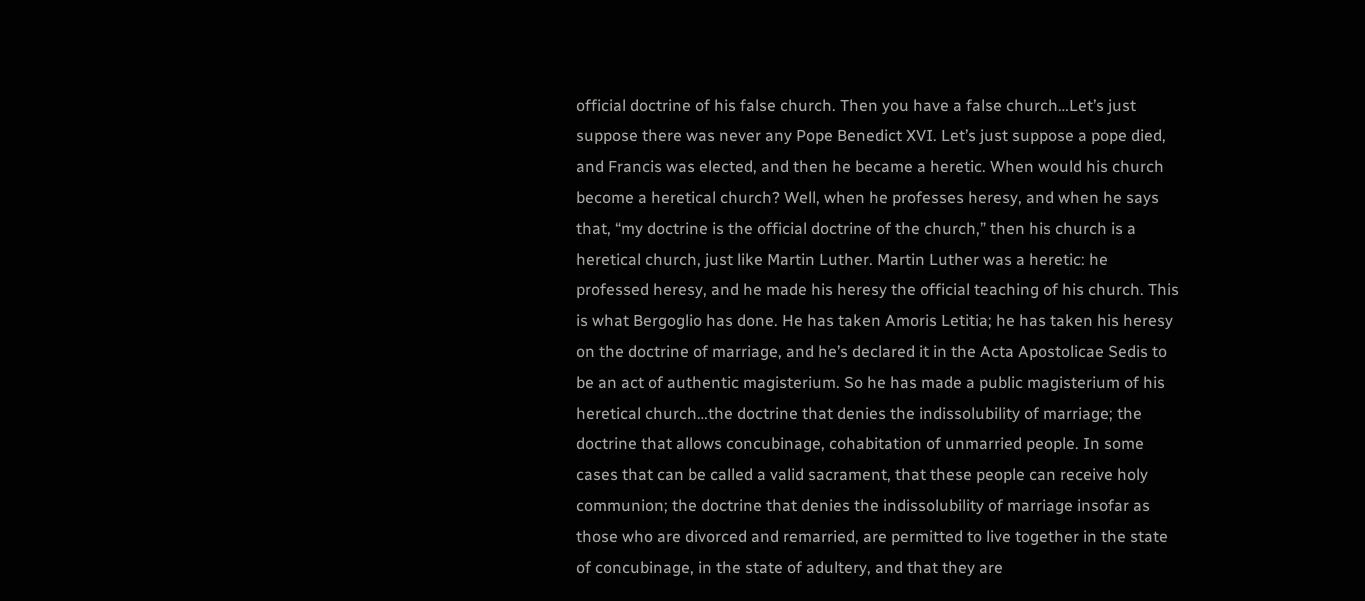official doctrine of his false church. Then you have a false church…Let’s just suppose there was never any Pope Benedict XVI. Let’s just suppose a pope died, and Francis was elected, and then he became a heretic. When would his church become a heretical church? Well, when he professes heresy, and when he says that, “my doctrine is the official doctrine of the church,” then his church is a heretical church, just like Martin Luther. Martin Luther was a heretic: he professed heresy, and he made his heresy the official teaching of his church. This is what Bergoglio has done. He has taken Amoris Letitia; he has taken his heresy on the doctrine of marriage, and he’s declared it in the Acta Apostolicae Sedis to be an act of authentic magisterium. So he has made a public magisterium of his heretical church…the doctrine that denies the indissolubility of marriage; the doctrine that allows concubinage, cohabitation of unmarried people. In some cases that can be called a valid sacrament, that these people can receive holy communion; the doctrine that denies the indissolubility of marriage insofar as those who are divorced and remarried, are permitted to live together in the state of concubinage, in the state of adultery, and that they are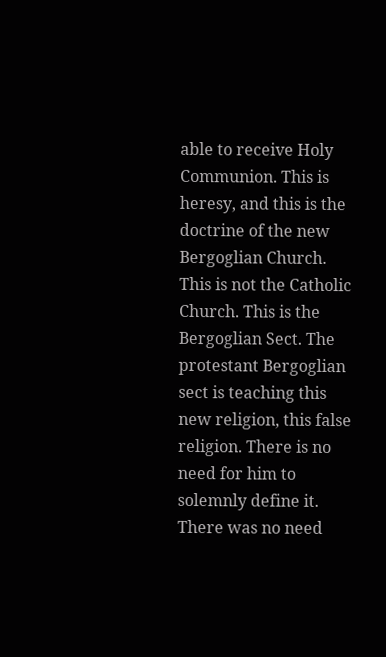able to receive Holy Communion. This is heresy, and this is the doctrine of the new Bergoglian Church. This is not the Catholic Church. This is the Bergoglian Sect. The protestant Bergoglian sect is teaching this new religion, this false religion. There is no need for him to solemnly define it. There was no need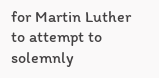for Martin Luther to attempt to solemnly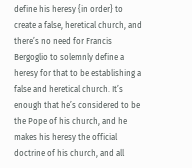define his heresy {in order} to create a false, heretical church, and there’s no need for Francis Bergoglio to solemnly define a heresy for that to be establishing a false and heretical church. It’s enough that he’s considered to be the Pope of his church, and he makes his heresy the official doctrine of his church, and all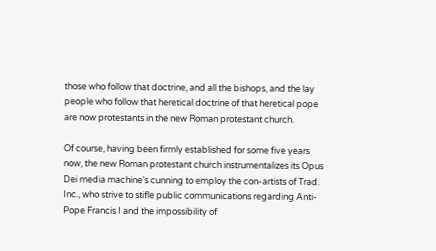those who follow that doctrine, and all the bishops, and the lay people who follow that heretical doctrine of that heretical pope are now protestants in the new Roman protestant church.

Of course, having been firmly established for some five years now, the new Roman protestant church instrumentalizes its Opus Dei media machine’s cunning to employ the con-artists of Trad. Inc., who strive to stifle public communications regarding Anti-Pope Francis I and the impossibility of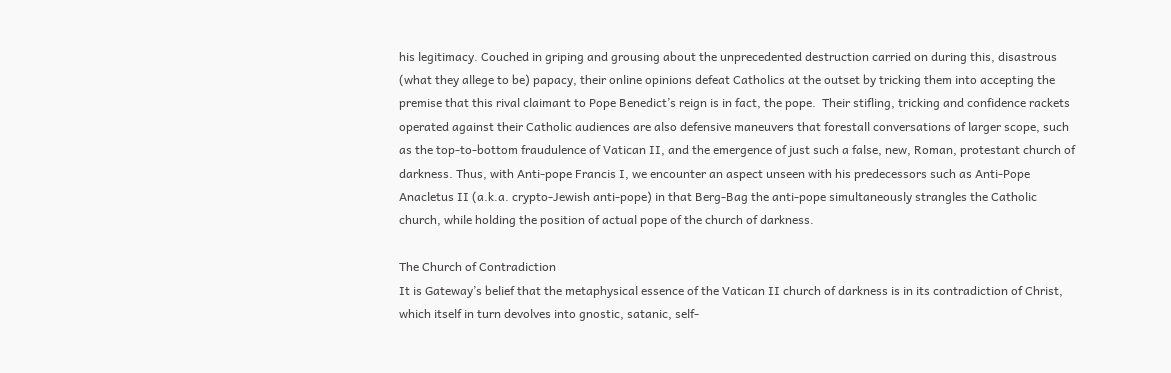his legitimacy. Couched in griping and grousing about the unprecedented destruction carried on during this, disastrous (what they allege to be) papacy, their online opinions defeat Catholics at the outset by tricking them into accepting the premise that this rival claimant to Pope Benedict’s reign is in fact, the pope.  Their stifling, tricking and confidence rackets operated against their Catholic audiences are also defensive maneuvers that forestall conversations of larger scope, such as the top-to-bottom fraudulence of Vatican II, and the emergence of just such a false, new, Roman, protestant church of darkness. Thus, with Anti-pope Francis I, we encounter an aspect unseen with his predecessors such as Anti-Pope Anacletus II (a.k.a. crypto-Jewish anti-pope) in that Berg-Bag the anti-pope simultaneously strangles the Catholic church, while holding the position of actual pope of the church of darkness.

The Church of Contradiction
It is Gateway’s belief that the metaphysical essence of the Vatican II church of darkness is in its contradiction of Christ, which itself in turn devolves into gnostic, satanic, self-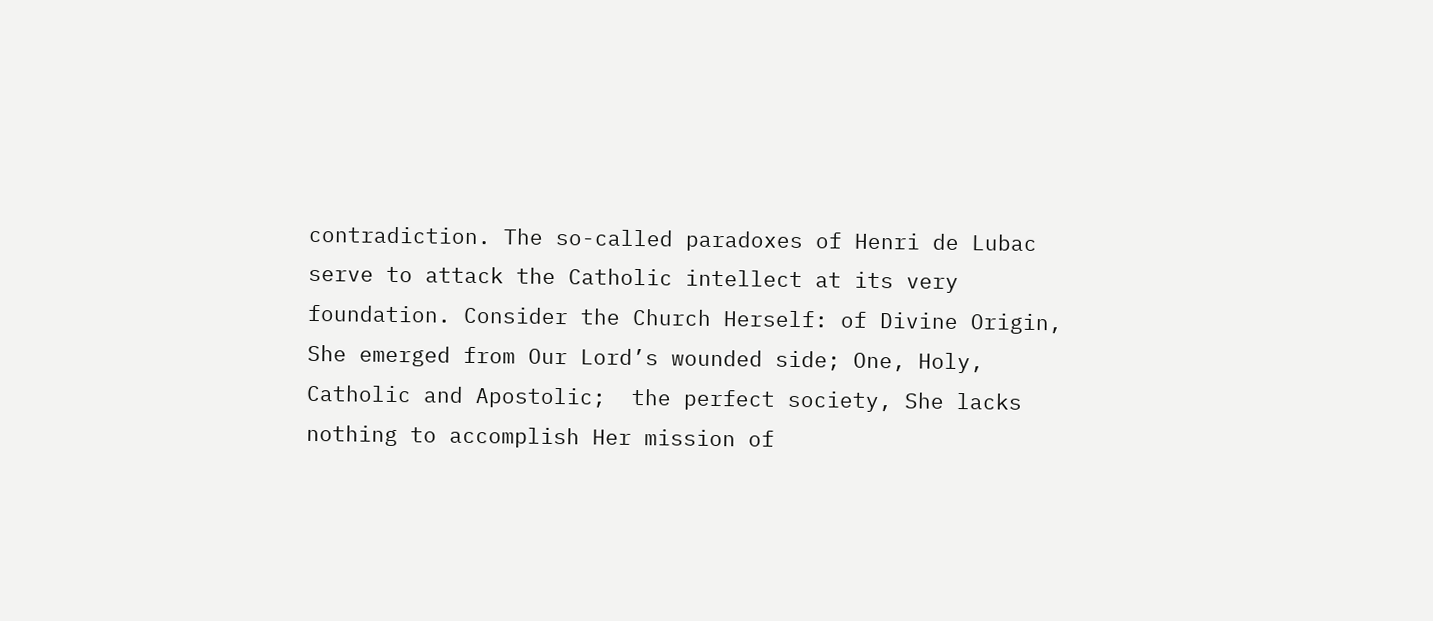contradiction. The so-called paradoxes of Henri de Lubac serve to attack the Catholic intellect at its very foundation. Consider the Church Herself: of Divine Origin, She emerged from Our Lord’s wounded side; One, Holy, Catholic and Apostolic;  the perfect society, She lacks nothing to accomplish Her mission of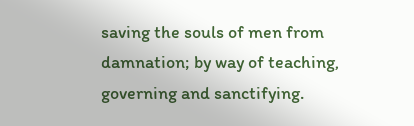saving the souls of men from damnation; by way of teaching, governing and sanctifying.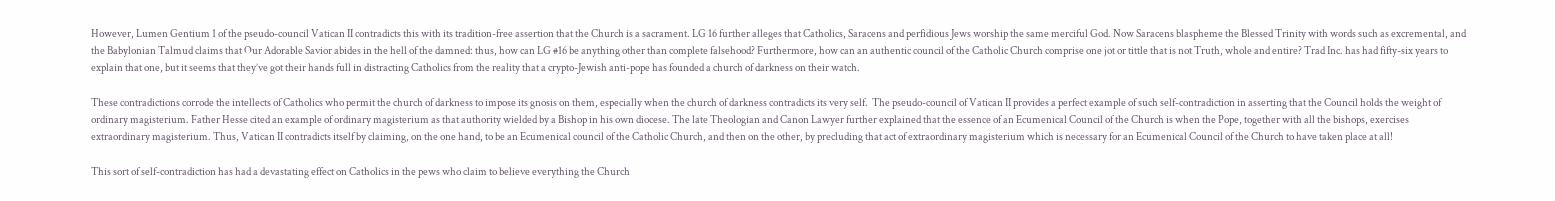However, Lumen Gentium 1 of the pseudo-council Vatican II contradicts this with its tradition-free assertion that the Church is a sacrament. LG 16 further alleges that Catholics, Saracens and perfidious Jews worship the same merciful God. Now Saracens blaspheme the Blessed Trinity with words such as excremental, and the Babylonian Talmud claims that Our Adorable Savior abides in the hell of the damned: thus, how can LG #16 be anything other than complete falsehood? Furthermore, how can an authentic council of the Catholic Church comprise one jot or tittle that is not Truth, whole and entire? Trad Inc. has had fifty-six years to explain that one, but it seems that they’ve got their hands full in distracting Catholics from the reality that a crypto-Jewish anti-pope has founded a church of darkness on their watch.

These contradictions corrode the intellects of Catholics who permit the church of darkness to impose its gnosis on them, especially when the church of darkness contradicts its very self.  The pseudo-council of Vatican II provides a perfect example of such self-contradiction in asserting that the Council holds the weight of ordinary magisterium. Father Hesse cited an example of ordinary magisterium as that authority wielded by a Bishop in his own diocese. The late Theologian and Canon Lawyer further explained that the essence of an Ecumenical Council of the Church is when the Pope, together with all the bishops, exercises extraordinary magisterium. Thus, Vatican II contradicts itself by claiming, on the one hand, to be an Ecumenical council of the Catholic Church, and then on the other, by precluding that act of extraordinary magisterium which is necessary for an Ecumenical Council of the Church to have taken place at all!

This sort of self-contradiction has had a devastating effect on Catholics in the pews who claim to believe everything the Church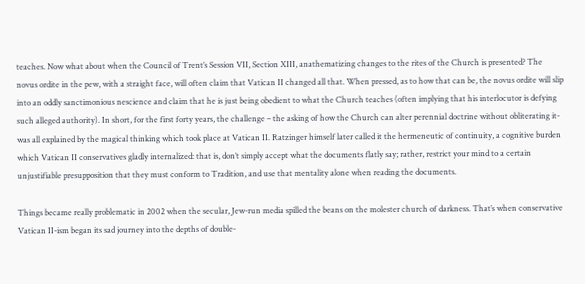teaches. Now what about when the Council of Trent’s Session VII, Section XIII, anathematizing changes to the rites of the Church is presented? The novus ordite in the pew, with a straight face, will often claim that Vatican II changed all that. When pressed, as to how that can be, the novus ordite will slip into an oddly sanctimonious nescience and claim that he is just being obedient to what the Church teaches (often implying that his interlocutor is defying such alleged authority). In short, for the first forty years, the challenge – the asking of how the Church can alter perennial doctrine without obliterating it- was all explained by the magical thinking which took place at Vatican II. Ratzinger himself later called it the hermeneutic of continuity, a cognitive burden which Vatican II conservatives gladly internalized: that is, don’t simply accept what the documents flatly say; rather, restrict your mind to a certain unjustifiable presupposition that they must conform to Tradition, and use that mentality alone when reading the documents.

Things became really problematic in 2002 when the secular, Jew-run media spilled the beans on the molester church of darkness. That’s when conservative Vatican II-ism began its sad journey into the depths of double-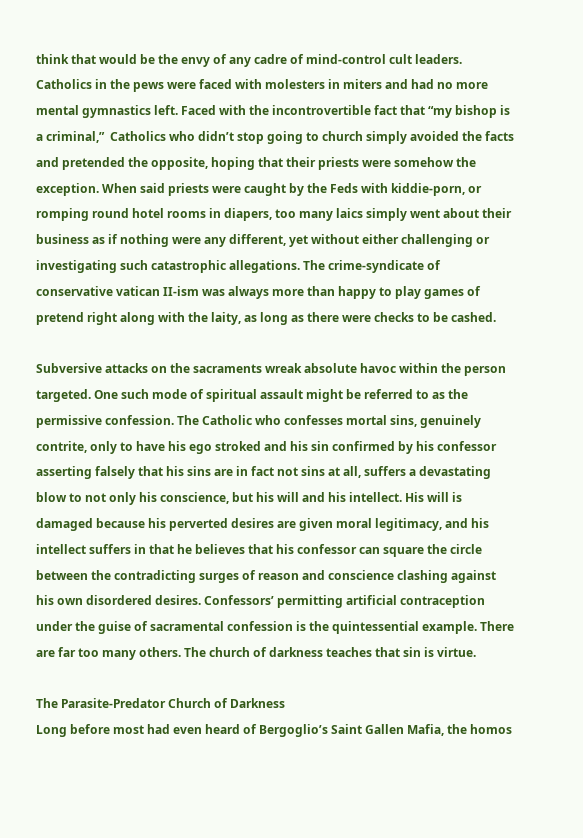think that would be the envy of any cadre of mind-control cult leaders. Catholics in the pews were faced with molesters in miters and had no more mental gymnastics left. Faced with the incontrovertible fact that “my bishop is a criminal,”  Catholics who didn’t stop going to church simply avoided the facts and pretended the opposite, hoping that their priests were somehow the exception. When said priests were caught by the Feds with kiddie-porn, or romping round hotel rooms in diapers, too many laics simply went about their business as if nothing were any different, yet without either challenging or investigating such catastrophic allegations. The crime-syndicate of conservative vatican II-ism was always more than happy to play games of pretend right along with the laity, as long as there were checks to be cashed.

Subversive attacks on the sacraments wreak absolute havoc within the person targeted. One such mode of spiritual assault might be referred to as the permissive confession. The Catholic who confesses mortal sins, genuinely contrite, only to have his ego stroked and his sin confirmed by his confessor asserting falsely that his sins are in fact not sins at all, suffers a devastating blow to not only his conscience, but his will and his intellect. His will is damaged because his perverted desires are given moral legitimacy, and his intellect suffers in that he believes that his confessor can square the circle between the contradicting surges of reason and conscience clashing against his own disordered desires. Confessors’ permitting artificial contraception under the guise of sacramental confession is the quintessential example. There are far too many others. The church of darkness teaches that sin is virtue.

The Parasite-Predator Church of Darkness
Long before most had even heard of Bergoglio’s Saint Gallen Mafia, the homos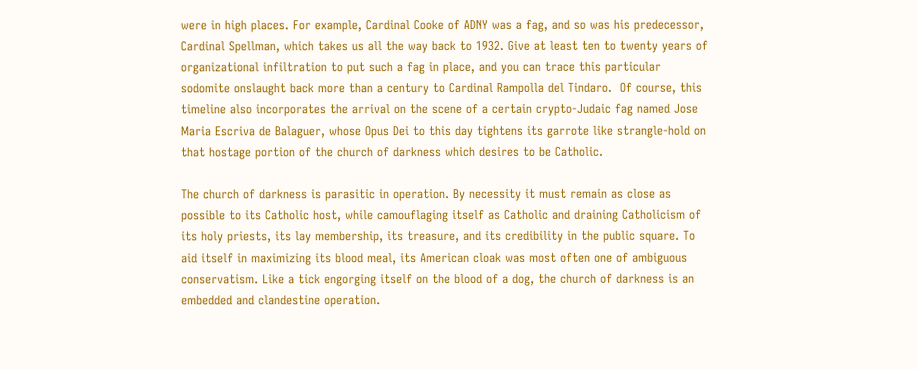were in high places. For example, Cardinal Cooke of ADNY was a fag, and so was his predecessor, Cardinal Spellman, which takes us all the way back to 1932. Give at least ten to twenty years of organizational infiltration to put such a fag in place, and you can trace this particular sodomite onslaught back more than a century to Cardinal Rampolla del Tindaro.  Of course, this timeline also incorporates the arrival on the scene of a certain crypto-Judaic fag named Jose Maria Escriva de Balaguer, whose Opus Dei to this day tightens its garrote like strangle-hold on that hostage portion of the church of darkness which desires to be Catholic.

The church of darkness is parasitic in operation. By necessity it must remain as close as possible to its Catholic host, while camouflaging itself as Catholic and draining Catholicism of its holy priests, its lay membership, its treasure, and its credibility in the public square. To aid itself in maximizing its blood meal, its American cloak was most often one of ambiguous conservatism. Like a tick engorging itself on the blood of a dog, the church of darkness is an embedded and clandestine operation.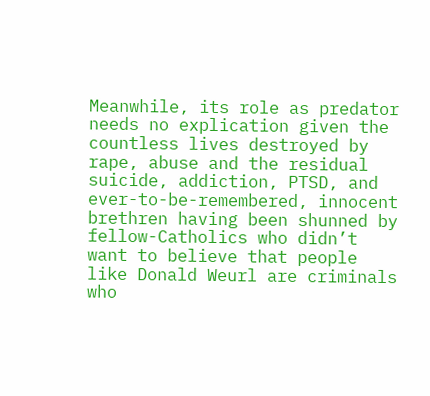Meanwhile, its role as predator needs no explication given the countless lives destroyed by rape, abuse and the residual suicide, addiction, PTSD, and ever-to-be-remembered, innocent brethren having been shunned by fellow-Catholics who didn’t want to believe that people like Donald Weurl are criminals who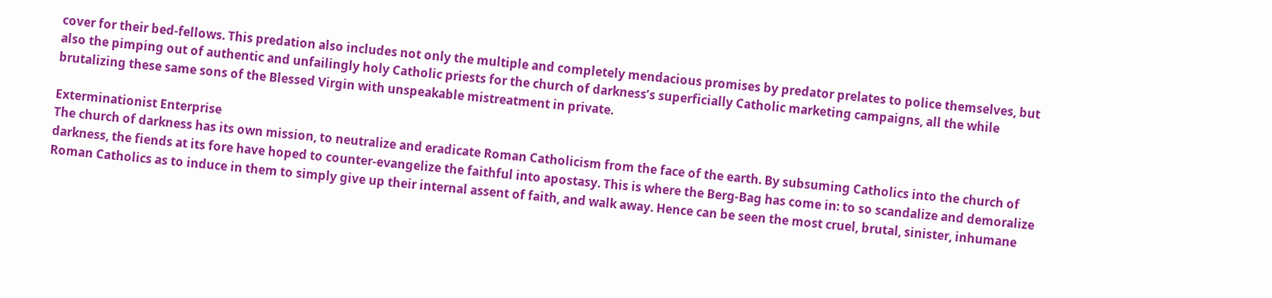cover for their bed-fellows. This predation also includes not only the multiple and completely mendacious promises by predator prelates to police themselves, but also the pimping out of authentic and unfailingly holy Catholic priests for the church of darkness’s superficially Catholic marketing campaigns, all the while brutalizing these same sons of the Blessed Virgin with unspeakable mistreatment in private.

Exterminationist Enterprise
The church of darkness has its own mission, to neutralize and eradicate Roman Catholicism from the face of the earth. By subsuming Catholics into the church of darkness, the fiends at its fore have hoped to counter-evangelize the faithful into apostasy. This is where the Berg-Bag has come in: to so scandalize and demoralize Roman Catholics as to induce in them to simply give up their internal assent of faith, and walk away. Hence can be seen the most cruel, brutal, sinister, inhumane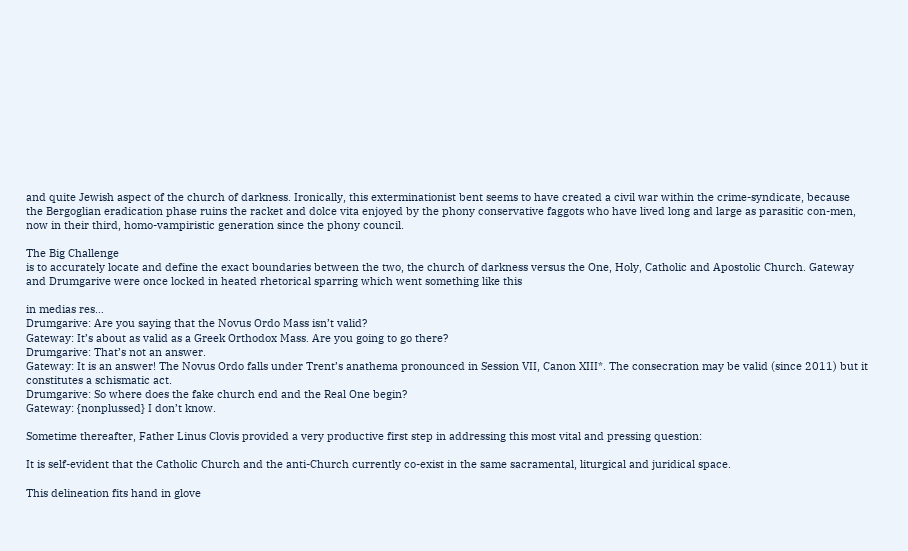and quite Jewish aspect of the church of darkness. Ironically, this exterminationist bent seems to have created a civil war within the crime-syndicate, because the Bergoglian eradication phase ruins the racket and dolce vita enjoyed by the phony conservative faggots who have lived long and large as parasitic con-men, now in their third, homo-vampiristic generation since the phony council.

The Big Challenge
is to accurately locate and define the exact boundaries between the two, the church of darkness versus the One, Holy, Catholic and Apostolic Church. Gateway and Drumgarive were once locked in heated rhetorical sparring which went something like this

in medias res…
Drumgarive: Are you saying that the Novus Ordo Mass isn’t valid?
Gateway: It’s about as valid as a Greek Orthodox Mass. Are you going to go there?
Drumgarive: That’s not an answer.
Gateway: It is an answer! The Novus Ordo falls under Trent’s anathema pronounced in Session VII, Canon XIII*. The consecration may be valid (since 2011) but it constitutes a schismatic act.
Drumgarive: So where does the fake church end and the Real One begin?
Gateway: {nonplussed} I don’t know.

Sometime thereafter, Father Linus Clovis provided a very productive first step in addressing this most vital and pressing question:

It is self-evident that the Catholic Church and the anti-Church currently co-exist in the same sacramental, liturgical and juridical space.

This delineation fits hand in glove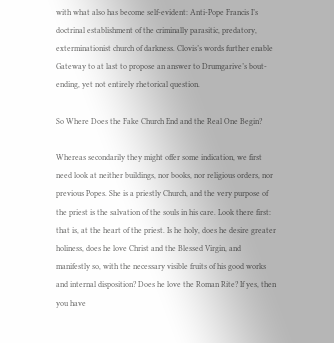with what also has become self-evident: Anti-Pope Francis I’s doctrinal establishment of the criminally parasitic, predatory, exterminationist church of darkness. Clovis’s words further enable Gateway to at last to propose an answer to Drumgarive’s bout-ending, yet not entirely rhetorical question.

So Where Does the Fake Church End and the Real One Begin?

Whereas secondarily they might offer some indication, we first need look at neither buildings, nor books, nor religious orders, nor previous Popes. She is a priestly Church, and the very purpose of the priest is the salvation of the souls in his care. Look there first: that is, at the heart of the priest. Is he holy, does he desire greater holiness, does he love Christ and the Blessed Virgin, and manifestly so, with the necessary visible fruits of his good works and internal disposition? Does he love the Roman Rite? If yes, then you have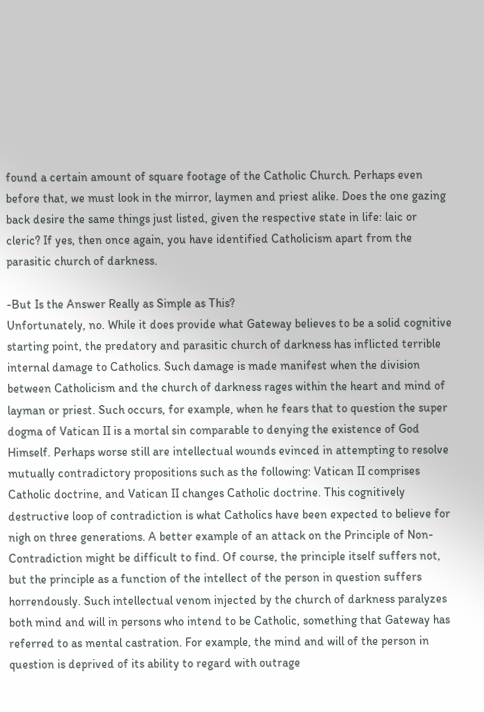found a certain amount of square footage of the Catholic Church. Perhaps even before that, we must look in the mirror, laymen and priest alike. Does the one gazing back desire the same things just listed, given the respective state in life: laic or cleric? If yes, then once again, you have identified Catholicism apart from the parasitic church of darkness.

-But Is the Answer Really as Simple as This?
Unfortunately, no. While it does provide what Gateway believes to be a solid cognitive starting point, the predatory and parasitic church of darkness has inflicted terrible internal damage to Catholics. Such damage is made manifest when the division between Catholicism and the church of darkness rages within the heart and mind of layman or priest. Such occurs, for example, when he fears that to question the super dogma of Vatican II is a mortal sin comparable to denying the existence of God Himself. Perhaps worse still are intellectual wounds evinced in attempting to resolve mutually contradictory propositions such as the following: Vatican II comprises Catholic doctrine, and Vatican II changes Catholic doctrine. This cognitively destructive loop of contradiction is what Catholics have been expected to believe for nigh on three generations. A better example of an attack on the Principle of Non-Contradiction might be difficult to find. Of course, the principle itself suffers not, but the principle as a function of the intellect of the person in question suffers horrendously. Such intellectual venom injected by the church of darkness paralyzes both mind and will in persons who intend to be Catholic, something that Gateway has referred to as mental castration. For example, the mind and will of the person in question is deprived of its ability to regard with outrage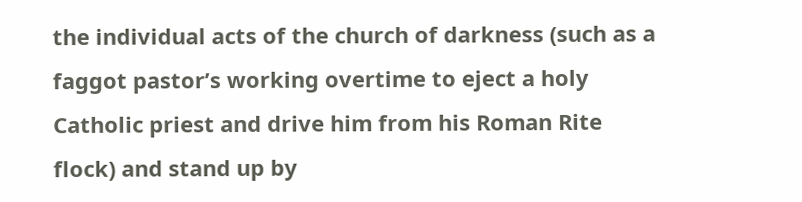the individual acts of the church of darkness (such as a faggot pastor’s working overtime to eject a holy Catholic priest and drive him from his Roman Rite flock) and stand up by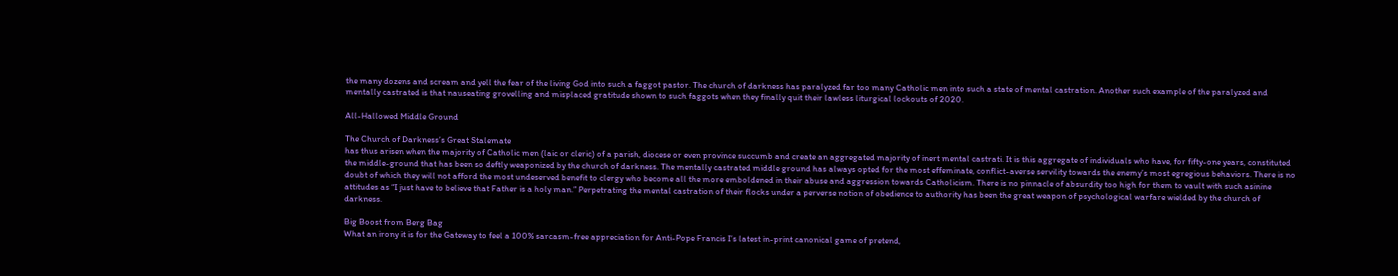the many dozens and scream and yell the fear of the living God into such a faggot pastor. The church of darkness has paralyzed far too many Catholic men into such a state of mental castration. Another such example of the paralyzed and mentally castrated is that nauseating grovelling and misplaced gratitude shown to such faggots when they finally quit their lawless liturgical lockouts of 2020.

All-Hallowed Middle Ground

The Church of Darkness’s Great Stalemate
has thus arisen when the majority of Catholic men (laic or cleric) of a parish, diocese or even province succumb and create an aggregated majority of inert mental castrati. It is this aggregate of individuals who have, for fifty-one years, constituted the middle-ground that has been so deftly weaponized by the church of darkness. The mentally castrated middle ground has always opted for the most effeminate, conflict-averse servility towards the enemy’s most egregious behaviors. There is no doubt of which they will not afford the most undeserved benefit to clergy who become all the more emboldened in their abuse and aggression towards Catholicism. There is no pinnacle of absurdity too high for them to vault with such asinine attitudes as “I just have to believe that Father is a holy man.” Perpetrating the mental castration of their flocks under a perverse notion of obedience to authority has been the great weapon of psychological warfare wielded by the church of darkness.

Big Boost from Berg Bag
What an irony it is for the Gateway to feel a 100% sarcasm-free appreciation for Anti-Pope Francis I’s latest in-print canonical game of pretend,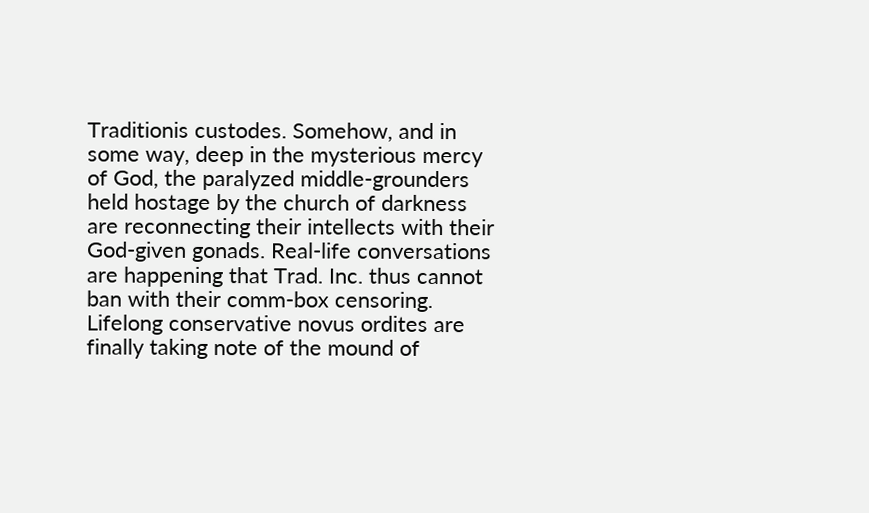Traditionis custodes. Somehow, and in some way, deep in the mysterious mercy of God, the paralyzed middle-grounders held hostage by the church of darkness are reconnecting their intellects with their God-given gonads. Real-life conversations are happening that Trad. Inc. thus cannot ban with their comm-box censoring. Lifelong conservative novus ordites are finally taking note of the mound of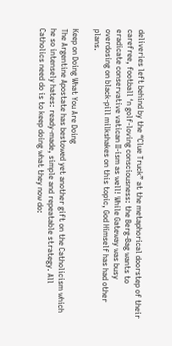deliveries left behind by the “Clue Truck” at the metaphorical doorstep of their carefree, football ‘n golf-loving consciousness: the Berg-Bag wants to eradicate conservative vatican II-ism as well! While Gateway was busy overdosing on black-pill milkshakes on this topic, God Himself has had other plans.

Keep on Doing What You Are Doing
The Argentine Apostate has bestowed yet another gift on the Catholicism which he so intensely hates: ready-made, simple and repeatable strategy. All Catholics need do is to keep doing what they now do: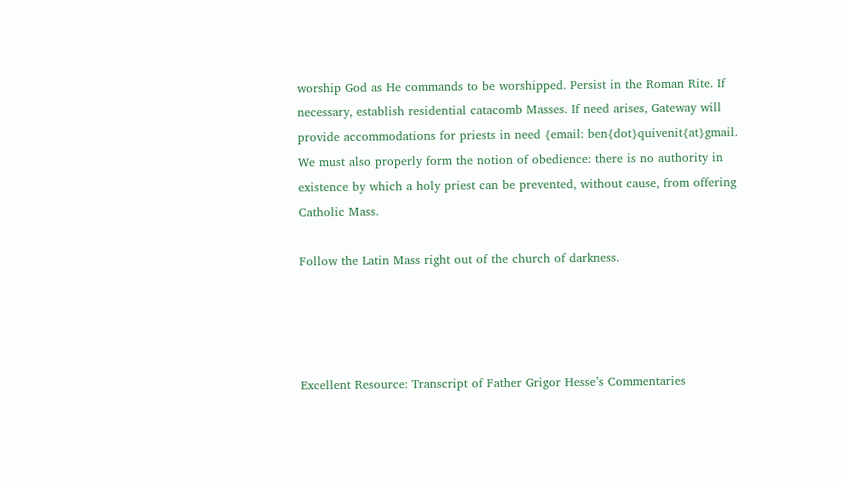worship God as He commands to be worshipped. Persist in the Roman Rite. If necessary, establish residential catacomb Masses. If need arises, Gateway will provide accommodations for priests in need {email: ben{dot}quivenit{at}gmail. We must also properly form the notion of obedience: there is no authority in existence by which a holy priest can be prevented, without cause, from offering Catholic Mass.

Follow the Latin Mass right out of the church of darkness.




Excellent Resource: Transcript of Father Grigor Hesse’s Commentaries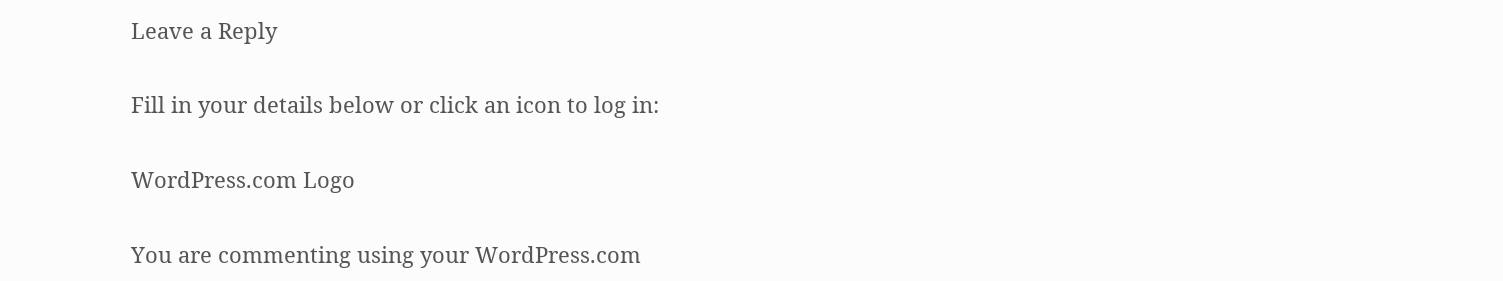Leave a Reply

Fill in your details below or click an icon to log in:

WordPress.com Logo

You are commenting using your WordPress.com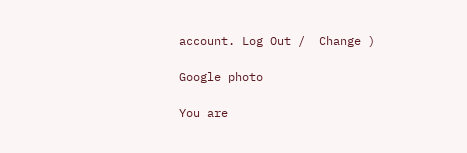account. Log Out /  Change )

Google photo

You are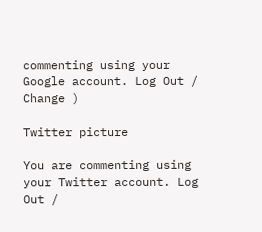commenting using your Google account. Log Out /  Change )

Twitter picture

You are commenting using your Twitter account. Log Out /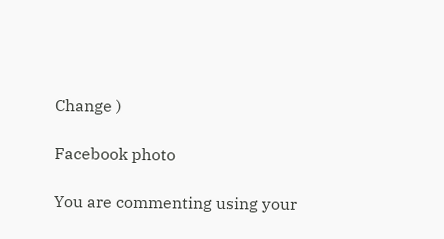Change )

Facebook photo

You are commenting using your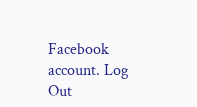Facebook account. Log Out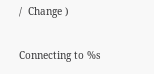/  Change )

Connecting to %s